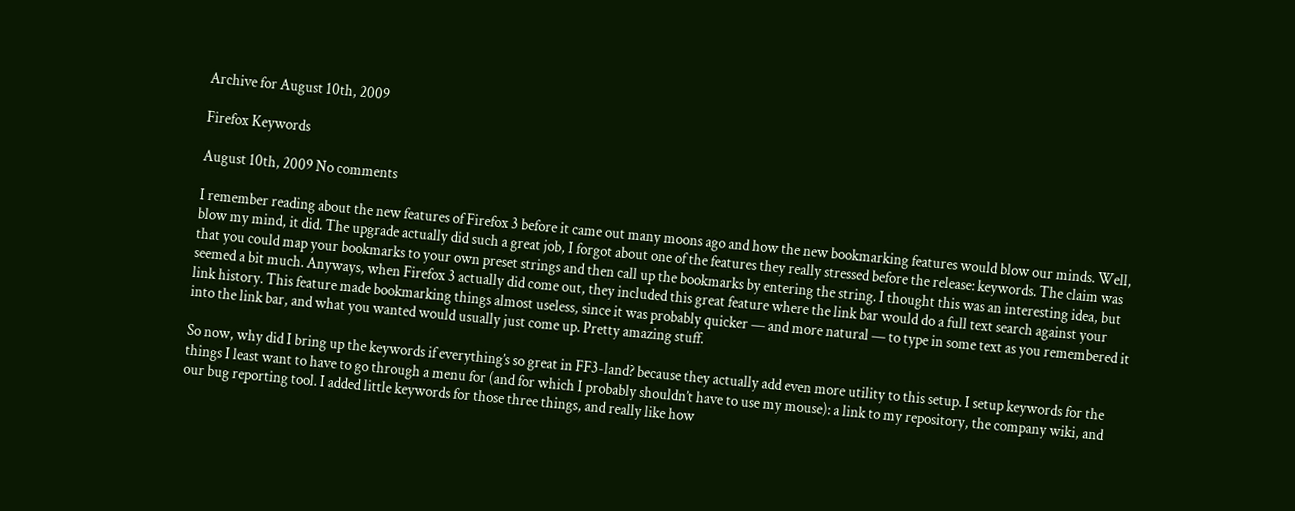Archive for August 10th, 2009

Firefox Keywords

August 10th, 2009 No comments

I remember reading about the new features of Firefox 3 before it came out many moons ago and how the new bookmarking features would blow our minds. Well, blow my mind, it did. The upgrade actually did such a great job, I forgot about one of the features they really stressed before the release: keywords. The claim was that you could map your bookmarks to your own preset strings and then call up the bookmarks by entering the string. I thought this was an interesting idea, but seemed a bit much. Anyways, when Firefox 3 actually did come out, they included this great feature where the link bar would do a full text search against your link history. This feature made bookmarking things almost useless, since it was probably quicker — and more natural — to type in some text as you remembered it into the link bar, and what you wanted would usually just come up. Pretty amazing stuff.

So now, why did I bring up the keywords if everything’s so great in FF3-land? because they actually add even more utility to this setup. I setup keywords for the things I least want to have to go through a menu for (and for which I probably shouldn’t have to use my mouse): a link to my repository, the company wiki, and our bug reporting tool. I added little keywords for those three things, and really like how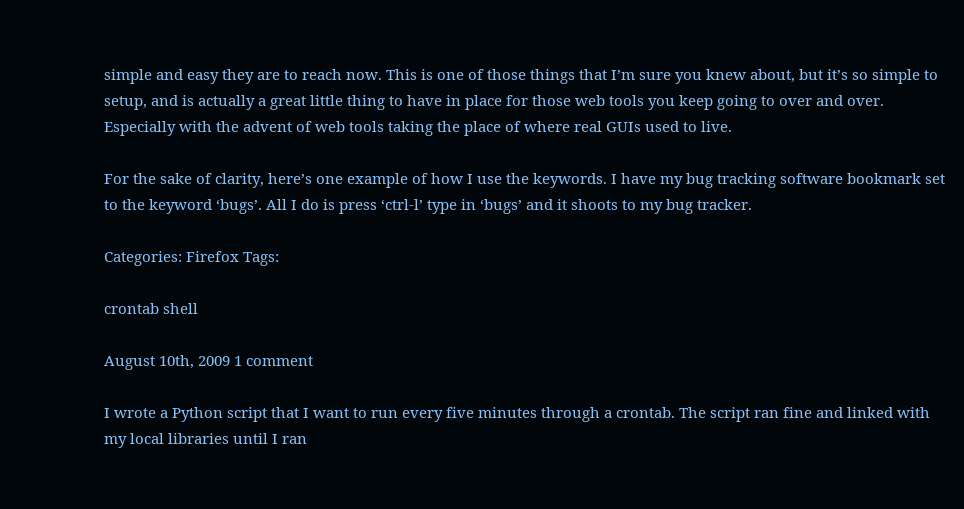simple and easy they are to reach now. This is one of those things that I’m sure you knew about, but it’s so simple to setup, and is actually a great little thing to have in place for those web tools you keep going to over and over. Especially with the advent of web tools taking the place of where real GUIs used to live.

For the sake of clarity, here’s one example of how I use the keywords. I have my bug tracking software bookmark set to the keyword ‘bugs’. All I do is press ‘ctrl-l’ type in ‘bugs’ and it shoots to my bug tracker.

Categories: Firefox Tags:

crontab shell

August 10th, 2009 1 comment

I wrote a Python script that I want to run every five minutes through a crontab. The script ran fine and linked with my local libraries until I ran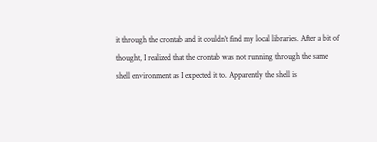it through the crontab and it couldn’t find my local libraries. After a bit of thought, I realized that the crontab was not running through the same shell environment as I expected it to. Apparently the shell is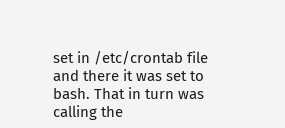set in /etc/crontab file and there it was set to bash. That in turn was calling the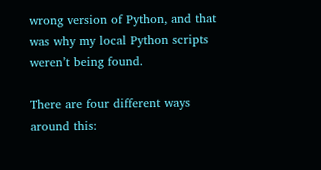wrong version of Python, and that was why my local Python scripts weren’t being found.

There are four different ways around this: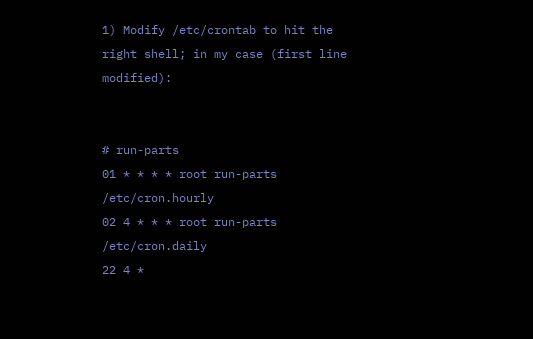1) Modify /etc/crontab to hit the right shell; in my case (first line modified):


# run-parts
01 * * * * root run-parts /etc/cron.hourly
02 4 * * * root run-parts /etc/cron.daily
22 4 *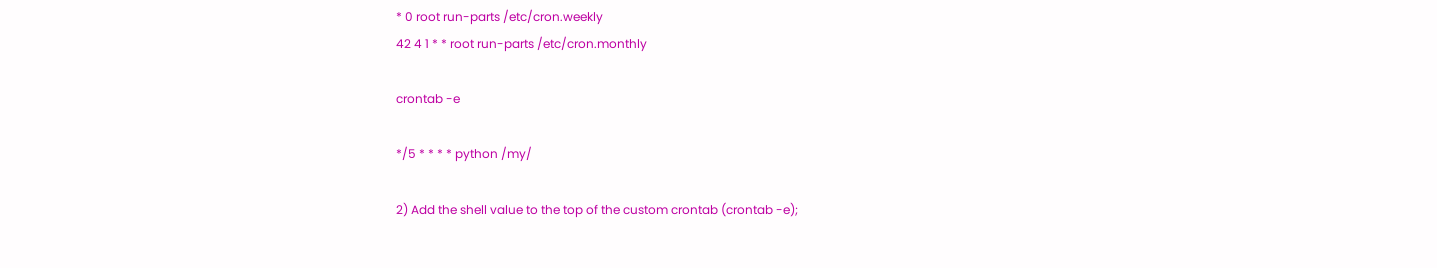* 0 root run-parts /etc/cron.weekly
42 4 1 * * root run-parts /etc/cron.monthly

crontab -e

*/5 * * * * python /my/

2) Add the shell value to the top of the custom crontab (crontab -e);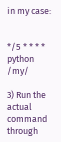in my case:


*/5 * * * * python /my/

3) Run the actual command through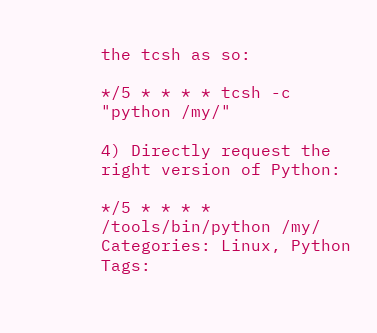the tcsh as so:

*/5 * * * * tcsh -c "python /my/"

4) Directly request the right version of Python:

*/5 * * * * /tools/bin/python /my/
Categories: Linux, Python Tags: